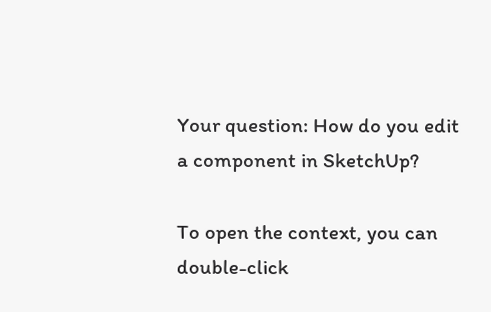Your question: How do you edit a component in SketchUp?

To open the context, you can double-click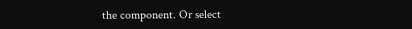the component. Or select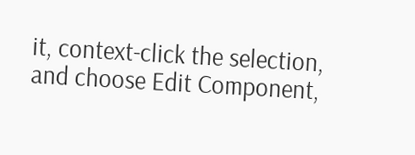it, context-click the selection, and choose Edit Component,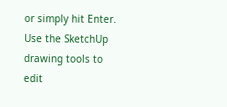or simply hit Enter. Use the SketchUp drawing tools to edit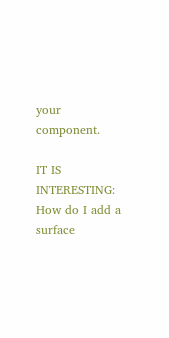your component.

IT IS INTERESTING:  How do I add a surface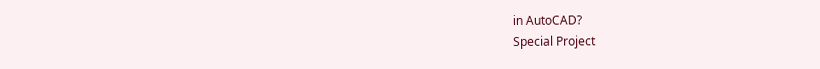in AutoCAD?
Special Project